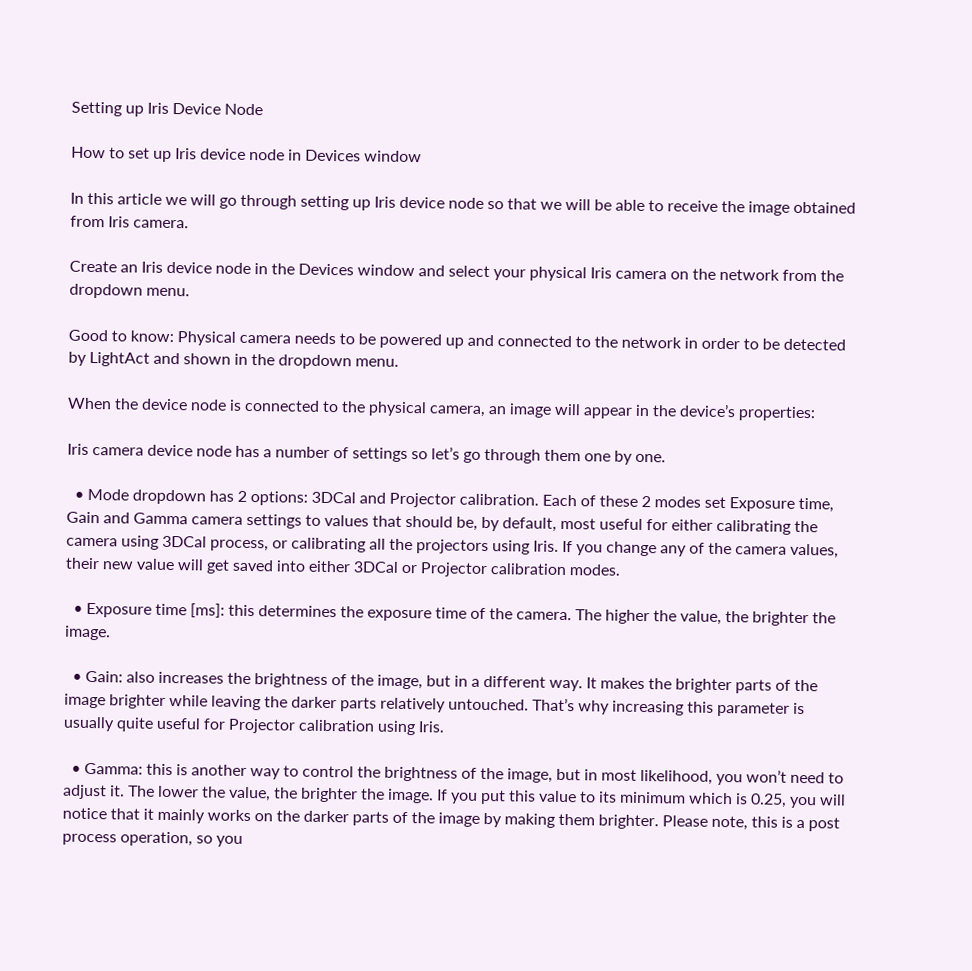Setting up Iris Device Node

How to set up Iris device node in Devices window

In this article we will go through setting up Iris device node so that we will be able to receive the image obtained from Iris camera.

Create an Iris device node in the Devices window and select your physical Iris camera on the network from the dropdown menu.

Good to know: Physical camera needs to be powered up and connected to the network in order to be detected by LightAct and shown in the dropdown menu.

When the device node is connected to the physical camera, an image will appear in the device’s properties:

Iris camera device node has a number of settings so let’s go through them one by one.

  • Mode dropdown has 2 options: 3DCal and Projector calibration. Each of these 2 modes set Exposure time, Gain and Gamma camera settings to values that should be, by default, most useful for either calibrating the camera using 3DCal process, or calibrating all the projectors using Iris. If you change any of the camera values, their new value will get saved into either 3DCal or Projector calibration modes.

  • Exposure time [ms]: this determines the exposure time of the camera. The higher the value, the brighter the image.

  • Gain: also increases the brightness of the image, but in a different way. It makes the brighter parts of the image brighter while leaving the darker parts relatively untouched. That’s why increasing this parameter is usually quite useful for Projector calibration using Iris.

  • Gamma: this is another way to control the brightness of the image, but in most likelihood, you won’t need to adjust it. The lower the value, the brighter the image. If you put this value to its minimum which is 0.25, you will notice that it mainly works on the darker parts of the image by making them brighter. Please note, this is a post process operation, so you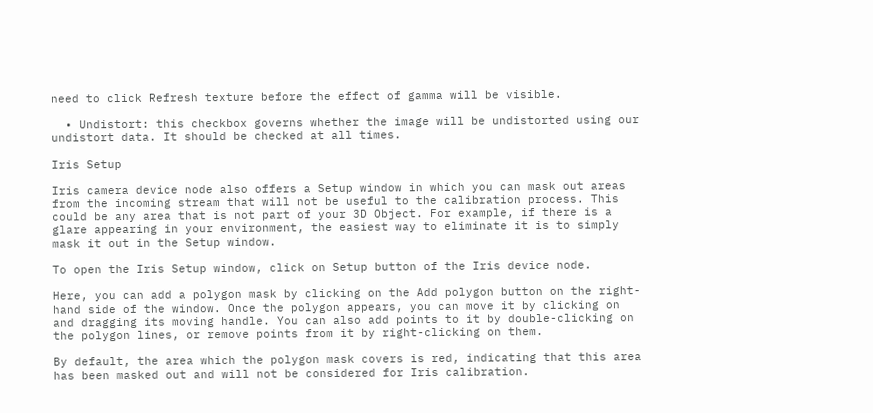need to click Refresh texture before the effect of gamma will be visible.

  • Undistort: this checkbox governs whether the image will be undistorted using our undistort data. It should be checked at all times.

Iris Setup

Iris camera device node also offers a Setup window in which you can mask out areas from the incoming stream that will not be useful to the calibration process. This could be any area that is not part of your 3D Object. For example, if there is a glare appearing in your environment, the easiest way to eliminate it is to simply mask it out in the Setup window.

To open the Iris Setup window, click on Setup button of the Iris device node.

Here, you can add a polygon mask by clicking on the Add polygon button on the right-hand side of the window. Once the polygon appears, you can move it by clicking on and dragging its moving handle. You can also add points to it by double-clicking on the polygon lines, or remove points from it by right-clicking on them.

By default, the area which the polygon mask covers is red, indicating that this area has been masked out and will not be considered for Iris calibration.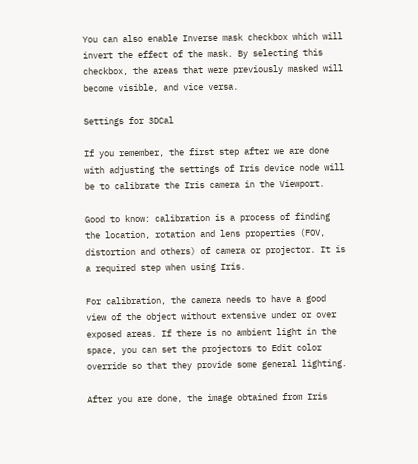You can also enable Inverse mask checkbox which will invert the effect of the mask. By selecting this checkbox, the areas that were previously masked will become visible, and vice versa.

Settings for 3DCal

If you remember, the first step after we are done with adjusting the settings of Iris device node will be to calibrate the Iris camera in the Viewport.

Good to know: calibration is a process of finding the location, rotation and lens properties (FOV, distortion and others) of camera or projector. It is a required step when using Iris.

For calibration, the camera needs to have a good view of the object without extensive under or over exposed areas. If there is no ambient light in the space, you can set the projectors to Edit color override so that they provide some general lighting.

After you are done, the image obtained from Iris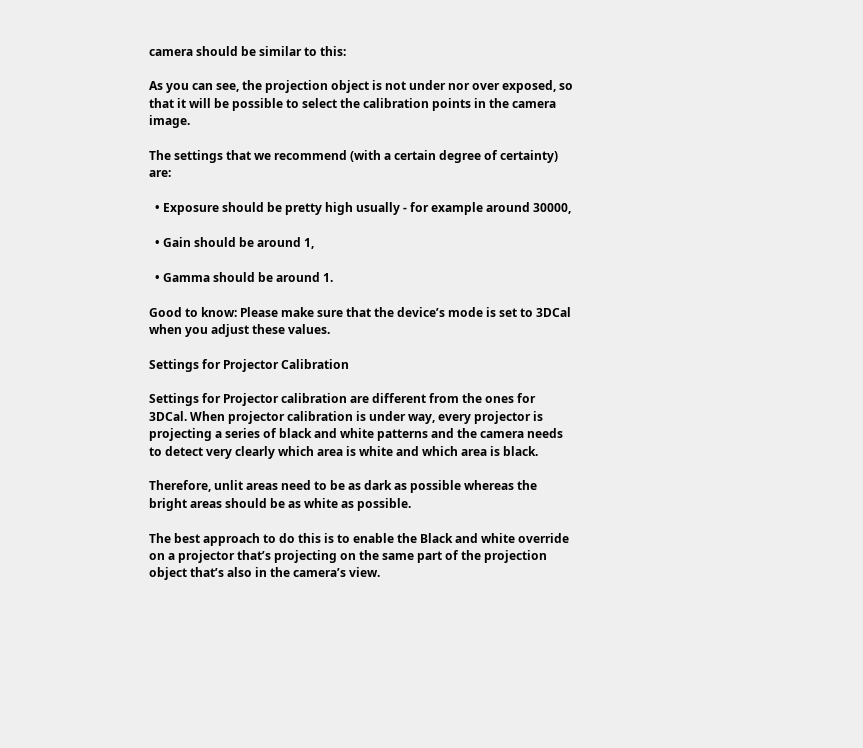camera should be similar to this:

As you can see, the projection object is not under nor over exposed, so that it will be possible to select the calibration points in the camera image.

The settings that we recommend (with a certain degree of certainty) are:

  • Exposure should be pretty high usually - for example around 30000,

  • Gain should be around 1,

  • Gamma should be around 1.

Good to know: Please make sure that the device’s mode is set to 3DCal when you adjust these values.

Settings for Projector Calibration

Settings for Projector calibration are different from the ones for 3DCal. When projector calibration is under way, every projector is projecting a series of black and white patterns and the camera needs to detect very clearly which area is white and which area is black.

Therefore, unlit areas need to be as dark as possible whereas the bright areas should be as white as possible.

The best approach to do this is to enable the Black and white override on a projector that’s projecting on the same part of the projection object that’s also in the camera’s view.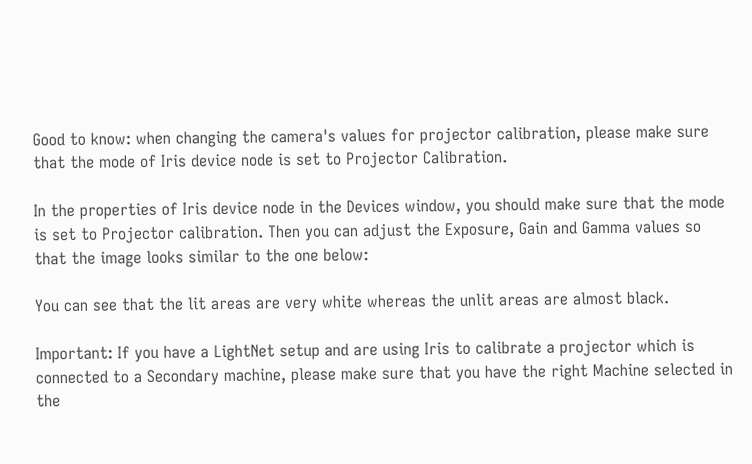Good to know: when changing the camera's values for projector calibration, please make sure that the mode of Iris device node is set to Projector Calibration.

In the properties of Iris device node in the Devices window, you should make sure that the mode is set to Projector calibration. Then you can adjust the Exposure, Gain and Gamma values so that the image looks similar to the one below:

You can see that the lit areas are very white whereas the unlit areas are almost black.

Important: If you have a LightNet setup and are using Iris to calibrate a projector which is connected to a Secondary machine, please make sure that you have the right Machine selected in the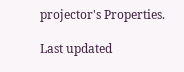projector's Properties.

Last updated